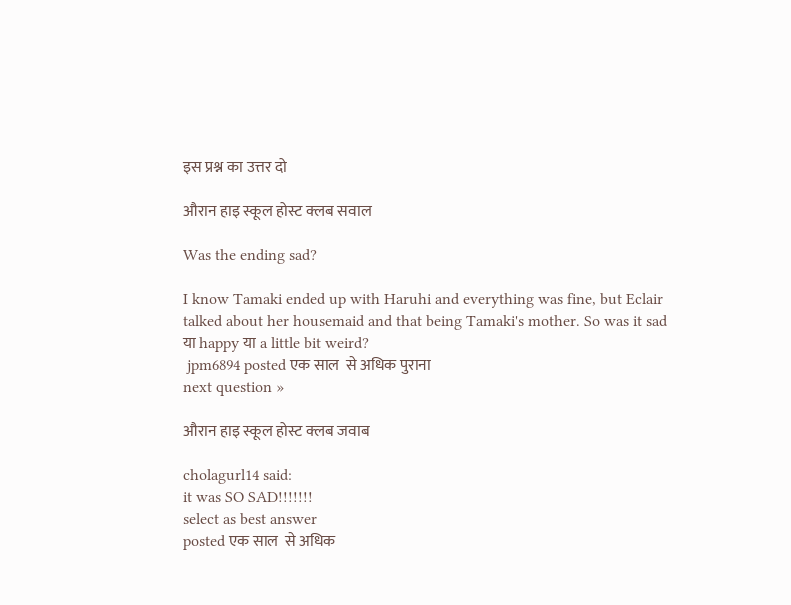इस प्रश्न का उत्तर दो

औरान हाइ स्कूल होस्ट क्लब सवाल

Was the ending sad?

I know Tamaki ended up with Haruhi and everything was fine, but Eclair talked about her housemaid and that being Tamaki's mother. So was it sad या happy या a little bit weird?
 jpm6894 posted एक साल  से अधिक पुराना
next question »

औरान हाइ स्कूल होस्ट क्लब जवाब

cholagurl14 said:
it was SO SAD!!!!!!!
select as best answer
posted एक साल  से अधिक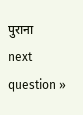पुराना
next question »